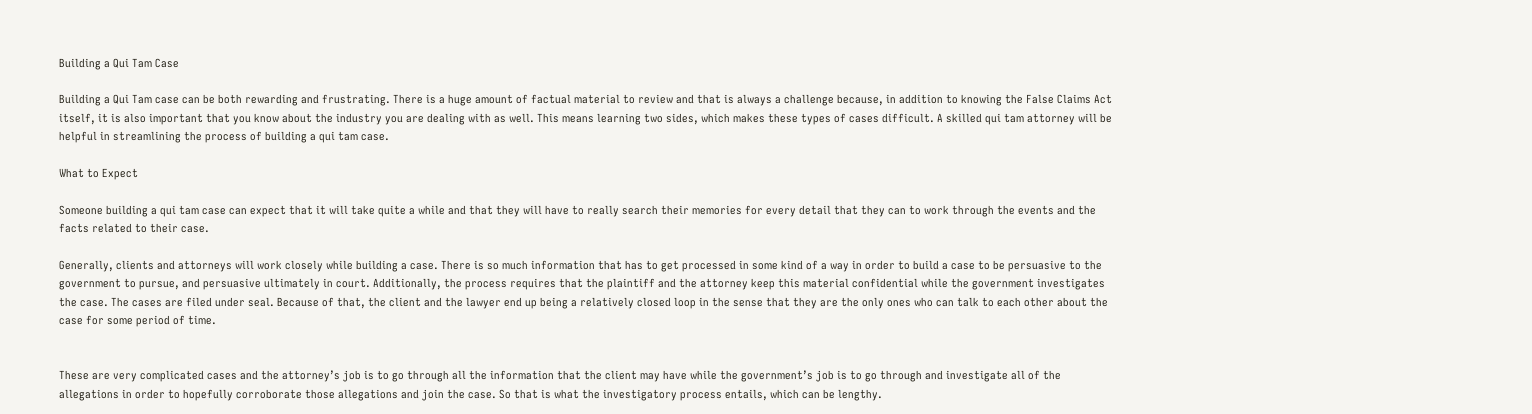Building a Qui Tam Case

Building a Qui Tam case can be both rewarding and frustrating. There is a huge amount of factual material to review and that is always a challenge because, in addition to knowing the False Claims Act itself, it is also important that you know about the industry you are dealing with as well. This means learning two sides, which makes these types of cases difficult. A skilled qui tam attorney will be helpful in streamlining the process of building a qui tam case.

What to Expect

Someone building a qui tam case can expect that it will take quite a while and that they will have to really search their memories for every detail that they can to work through the events and the facts related to their case.

Generally, clients and attorneys will work closely while building a case. There is so much information that has to get processed in some kind of a way in order to build a case to be persuasive to the government to pursue, and persuasive ultimately in court. Additionally, the process requires that the plaintiff and the attorney keep this material confidential while the government investigates the case. The cases are filed under seal. Because of that, the client and the lawyer end up being a relatively closed loop in the sense that they are the only ones who can talk to each other about the case for some period of time.


These are very complicated cases and the attorney’s job is to go through all the information that the client may have while the government’s job is to go through and investigate all of the allegations in order to hopefully corroborate those allegations and join the case. So that is what the investigatory process entails, which can be lengthy.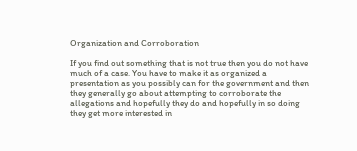Organization and Corroboration

If you find out something that is not true then you do not have much of a case. You have to make it as organized a presentation as you possibly can for the government and then they generally go about attempting to corroborate the allegations and hopefully they do and hopefully in so doing they get more interested in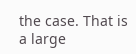the case. That is a large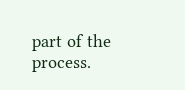part of the process.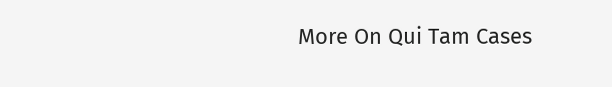More On Qui Tam Cases